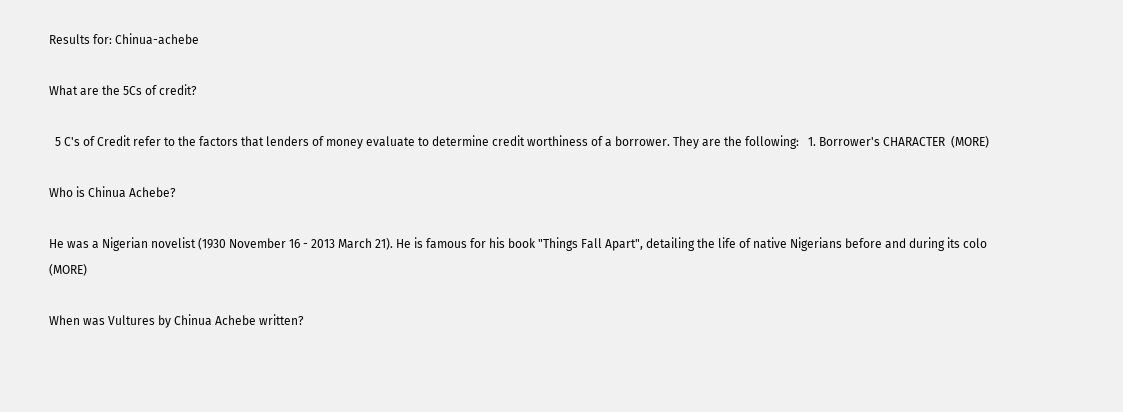Results for: Chinua-achebe

What are the 5Cs of credit?

  5 C's of Credit refer to the factors that lenders of money evaluate to determine credit worthiness of a borrower. They are the following:   1. Borrower's CHARACTER  (MORE)

Who is Chinua Achebe?

He was a Nigerian novelist (1930 November 16 - 2013 March 21). He is famous for his book "Things Fall Apart", detailing the life of native Nigerians before and during its colo (MORE)

When was Vultures by Chinua Achebe written?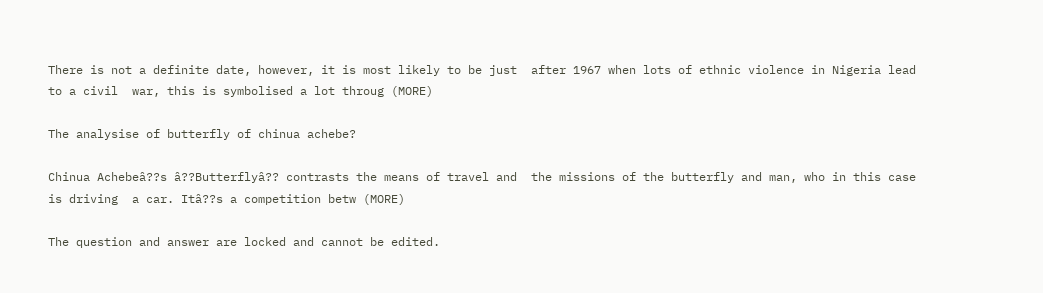There is not a definite date, however, it is most likely to be just  after 1967 when lots of ethnic violence in Nigeria lead to a civil  war, this is symbolised a lot throug (MORE)

The analysise of butterfly of chinua achebe?

Chinua Achebeâ??s â??Butterflyâ?? contrasts the means of travel and  the missions of the butterfly and man, who in this case is driving  a car. Itâ??s a competition betw (MORE)

The question and answer are locked and cannot be edited.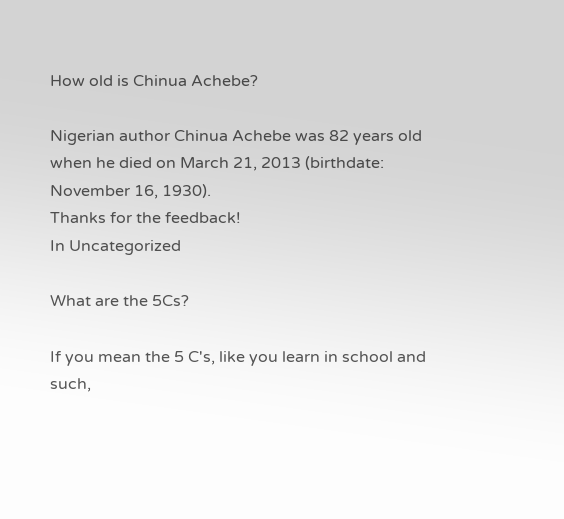How old is Chinua Achebe?

Nigerian author Chinua Achebe was 82 years old when he died on March 21, 2013 (birthdate: November 16, 1930).
Thanks for the feedback!
In Uncategorized

What are the 5Cs?

If you mean the 5 C's, like you learn in school and such,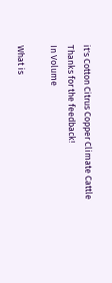it's Cotton Citrus Copper Climate Cattle
Thanks for the feedback!
In Volume

What is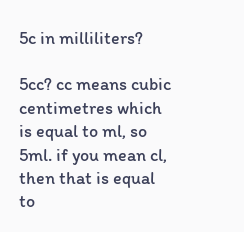5c in milliliters?

5cc? cc means cubic centimetres which is equal to ml, so 5ml. if you mean cl, then that is equal to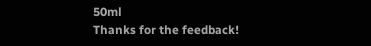50ml
Thanks for the feedback!